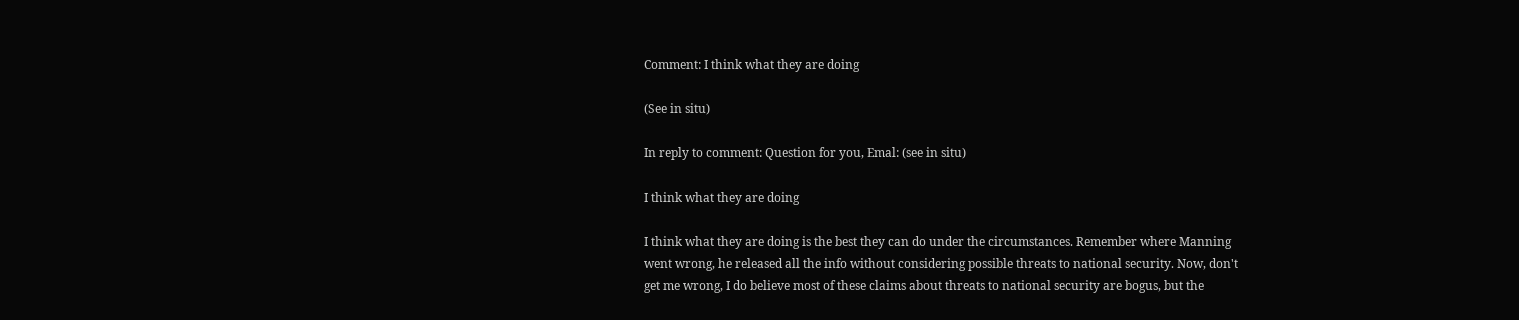Comment: I think what they are doing

(See in situ)

In reply to comment: Question for you, Emal: (see in situ)

I think what they are doing

I think what they are doing is the best they can do under the circumstances. Remember where Manning went wrong, he released all the info without considering possible threats to national security. Now, don't get me wrong, I do believe most of these claims about threats to national security are bogus, but the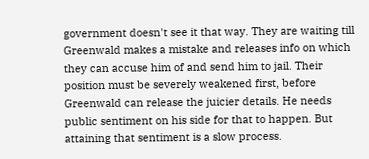government doesn't see it that way. They are waiting till Greenwald makes a mistake and releases info on which they can accuse him of and send him to jail. Their position must be severely weakened first, before Greenwald can release the juicier details. He needs public sentiment on his side for that to happen. But attaining that sentiment is a slow process.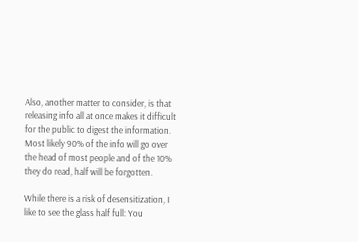Also, another matter to consider, is that releasing info all at once makes it difficult for the public to digest the information. Most likely 90% of the info will go over the head of most people and of the 10% they do read, half will be forgotten.

While there is a risk of desensitization, I like to see the glass half full: You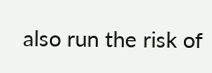also run the risk of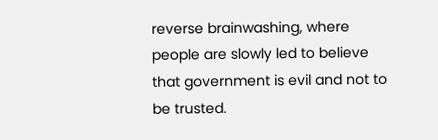reverse brainwashing, where people are slowly led to believe that government is evil and not to be trusted.